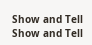Show and Tell
Show and Tell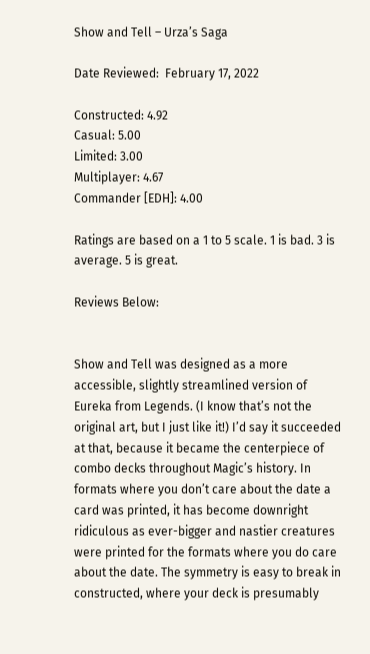Show and Tell – Urza’s Saga

Date Reviewed:  February 17, 2022

Constructed: 4.92
Casual: 5.00
Limited: 3.00
Multiplayer: 4.67
Commander [EDH]: 4.00

Ratings are based on a 1 to 5 scale. 1 is bad. 3 is average. 5 is great.

Reviews Below:


Show and Tell was designed as a more accessible, slightly streamlined version of Eureka from Legends. (I know that’s not the original art, but I just like it!) I’d say it succeeded at that, because it became the centerpiece of combo decks throughout Magic’s history. In formats where you don’t care about the date a card was printed, it has become downright ridiculous as ever-bigger and nastier creatures were printed for the formats where you do care about the date. The symmetry is easy to break in constructed, where your deck is presumably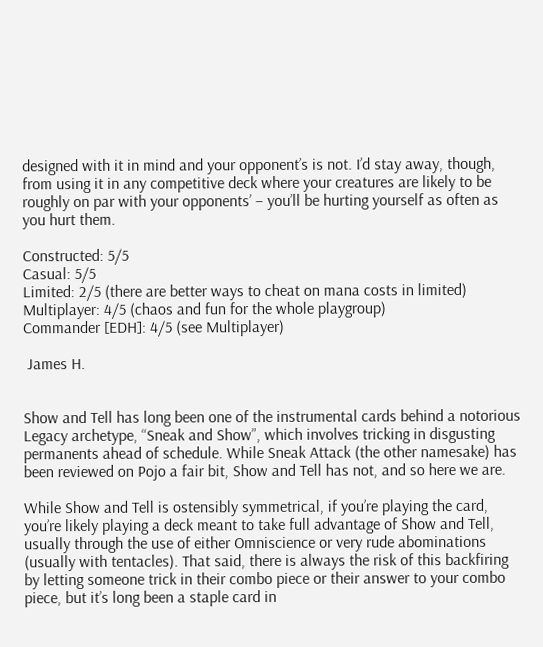designed with it in mind and your opponent’s is not. I’d stay away, though, from using it in any competitive deck where your creatures are likely to be roughly on par with your opponents’ – you’ll be hurting yourself as often as you hurt them.

Constructed: 5/5
Casual: 5/5
Limited: 2/5 (there are better ways to cheat on mana costs in limited)
Multiplayer: 4/5 (chaos and fun for the whole playgroup)
Commander [EDH]: 4/5 (see Multiplayer)

 James H.


Show and Tell has long been one of the instrumental cards behind a notorious Legacy archetype, “Sneak and Show”, which involves tricking in disgusting permanents ahead of schedule. While Sneak Attack (the other namesake) has been reviewed on Pojo a fair bit, Show and Tell has not, and so here we are.

While Show and Tell is ostensibly symmetrical, if you’re playing the card, you’re likely playing a deck meant to take full advantage of Show and Tell, usually through the use of either Omniscience or very rude abominations (usually with tentacles). That said, there is always the risk of this backfiring by letting someone trick in their combo piece or their answer to your combo piece, but it’s long been a staple card in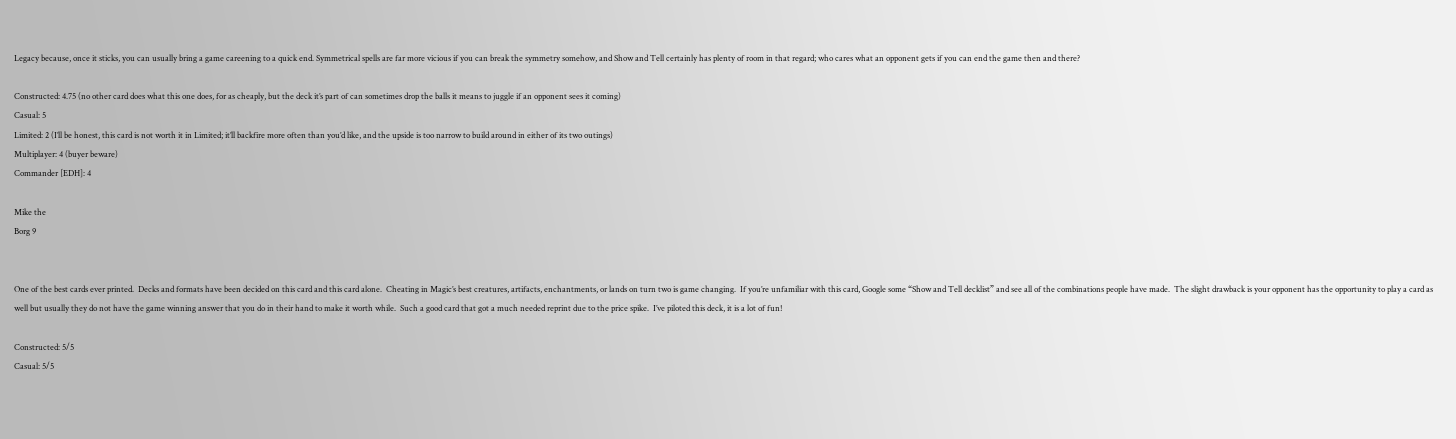Legacy because, once it sticks, you can usually bring a game careening to a quick end. Symmetrical spells are far more vicious if you can break the symmetry somehow, and Show and Tell certainly has plenty of room in that regard; who cares what an opponent gets if you can end the game then and there?

Constructed: 4.75 (no other card does what this one does, for as cheaply, but the deck it’s part of can sometimes drop the balls it means to juggle if an opponent sees it coming)
Casual: 5
Limited: 2 (I’ll be honest, this card is not worth it in Limited; it’ll backfire more often than you’d like, and the upside is too narrow to build around in either of its two outings)
Multiplayer: 4 (buyer beware)
Commander [EDH]: 4

Mike the
Borg 9


One of the best cards ever printed.  Decks and formats have been decided on this card and this card alone.  Cheating in Magic’s best creatures, artifacts, enchantments, or lands on turn two is game changing.  If you’re unfamiliar with this card, Google some “Show and Tell decklist” and see all of the combinations people have made.  The slight drawback is your opponent has the opportunity to play a card as well but usually they do not have the game winning answer that you do in their hand to make it worth while.  Such a good card that got a much needed reprint due to the price spike.  I’ve piloted this deck, it is a lot of fun!

Constructed: 5/5
Casual: 5/5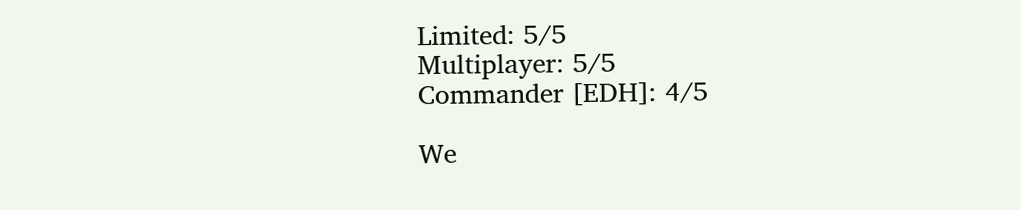Limited: 5/5
Multiplayer: 5/5
Commander [EDH]: 4/5

We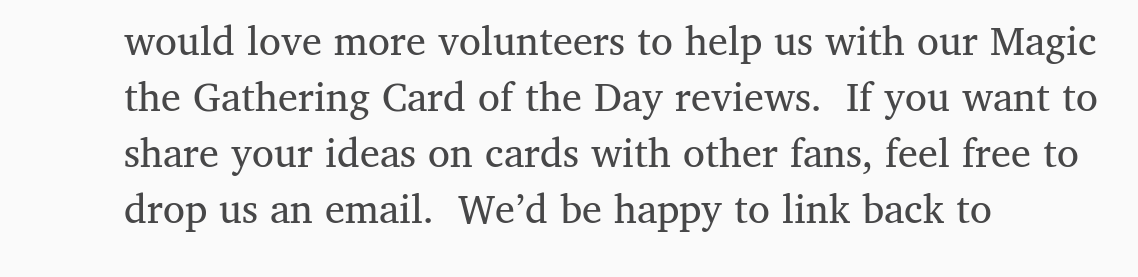would love more volunteers to help us with our Magic the Gathering Card of the Day reviews.  If you want to share your ideas on cards with other fans, feel free to drop us an email.  We’d be happy to link back to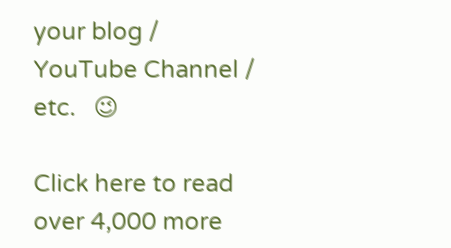your blog / YouTube Channel / etc.   😉

Click here to read over 4,000 more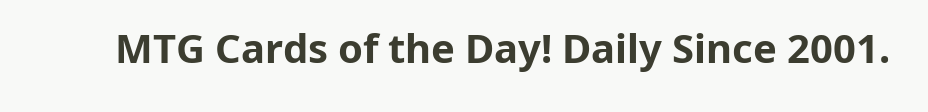MTG Cards of the Day! Daily Since 2001.